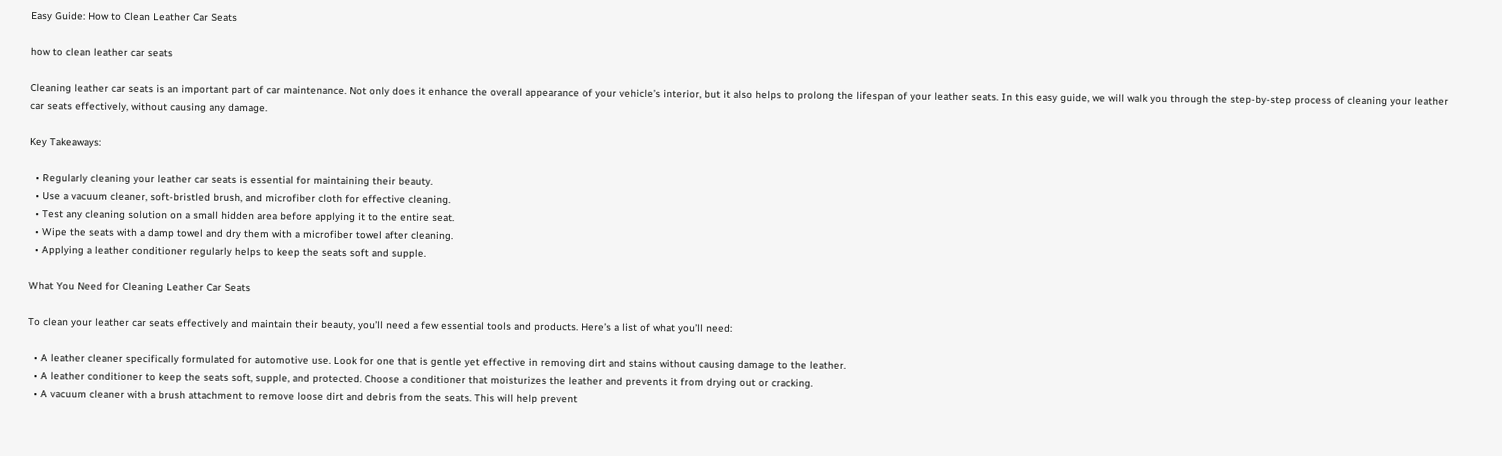Easy Guide: How to Clean Leather Car Seats

how to clean leather car seats

Cleaning leather car seats is an important part of car maintenance. Not only does it enhance the overall appearance of your vehicle’s interior, but it also helps to prolong the lifespan of your leather seats. In this easy guide, we will walk you through the step-by-step process of cleaning your leather car seats effectively, without causing any damage.

Key Takeaways:

  • Regularly cleaning your leather car seats is essential for maintaining their beauty.
  • Use a vacuum cleaner, soft-bristled brush, and microfiber cloth for effective cleaning.
  • Test any cleaning solution on a small hidden area before applying it to the entire seat.
  • Wipe the seats with a damp towel and dry them with a microfiber towel after cleaning.
  • Applying a leather conditioner regularly helps to keep the seats soft and supple.

What You Need for Cleaning Leather Car Seats

To clean your leather car seats effectively and maintain their beauty, you’ll need a few essential tools and products. Here’s a list of what you’ll need:

  • A leather cleaner specifically formulated for automotive use. Look for one that is gentle yet effective in removing dirt and stains without causing damage to the leather.
  • A leather conditioner to keep the seats soft, supple, and protected. Choose a conditioner that moisturizes the leather and prevents it from drying out or cracking.
  • A vacuum cleaner with a brush attachment to remove loose dirt and debris from the seats. This will help prevent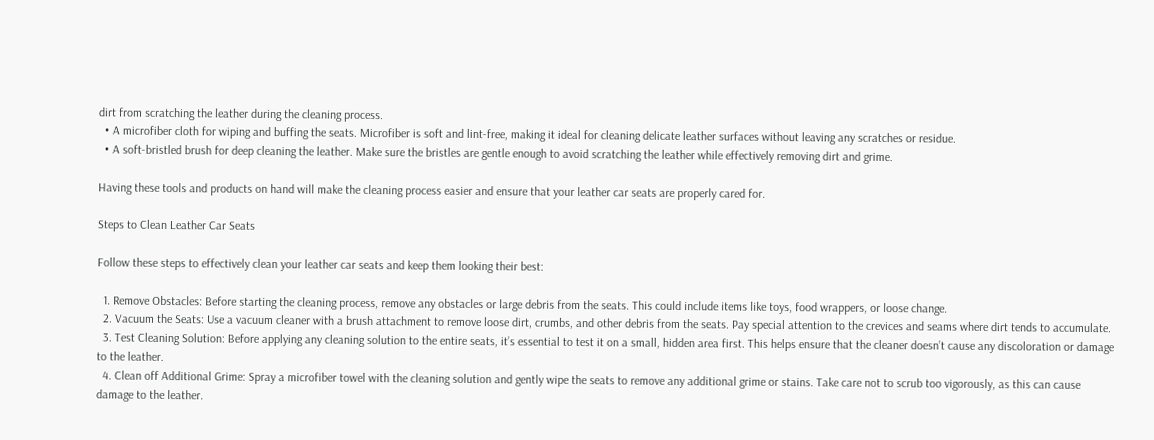dirt from scratching the leather during the cleaning process.
  • A microfiber cloth for wiping and buffing the seats. Microfiber is soft and lint-free, making it ideal for cleaning delicate leather surfaces without leaving any scratches or residue.
  • A soft-bristled brush for deep cleaning the leather. Make sure the bristles are gentle enough to avoid scratching the leather while effectively removing dirt and grime.

Having these tools and products on hand will make the cleaning process easier and ensure that your leather car seats are properly cared for.

Steps to Clean Leather Car Seats

Follow these steps to effectively clean your leather car seats and keep them looking their best:

  1. Remove Obstacles: Before starting the cleaning process, remove any obstacles or large debris from the seats. This could include items like toys, food wrappers, or loose change.
  2. Vacuum the Seats: Use a vacuum cleaner with a brush attachment to remove loose dirt, crumbs, and other debris from the seats. Pay special attention to the crevices and seams where dirt tends to accumulate.
  3. Test Cleaning Solution: Before applying any cleaning solution to the entire seats, it’s essential to test it on a small, hidden area first. This helps ensure that the cleaner doesn’t cause any discoloration or damage to the leather.
  4. Clean off Additional Grime: Spray a microfiber towel with the cleaning solution and gently wipe the seats to remove any additional grime or stains. Take care not to scrub too vigorously, as this can cause damage to the leather.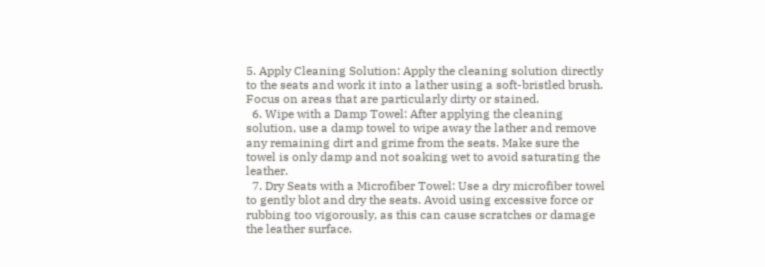5. Apply Cleaning Solution: Apply the cleaning solution directly to the seats and work it into a lather using a soft-bristled brush. Focus on areas that are particularly dirty or stained.
  6. Wipe with a Damp Towel: After applying the cleaning solution, use a damp towel to wipe away the lather and remove any remaining dirt and grime from the seats. Make sure the towel is only damp and not soaking wet to avoid saturating the leather.
  7. Dry Seats with a Microfiber Towel: Use a dry microfiber towel to gently blot and dry the seats. Avoid using excessive force or rubbing too vigorously, as this can cause scratches or damage the leather surface.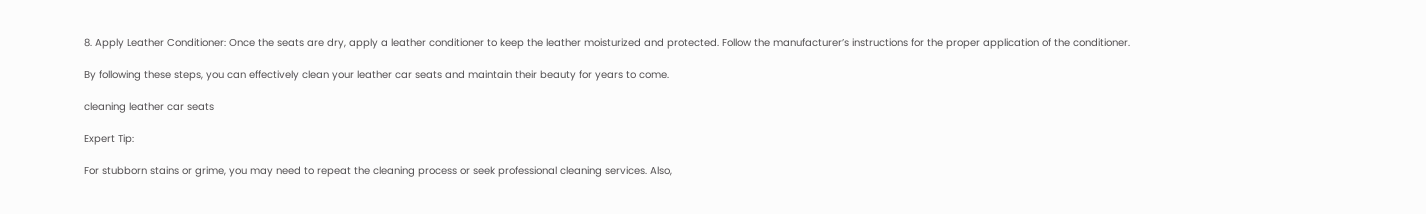8. Apply Leather Conditioner: Once the seats are dry, apply a leather conditioner to keep the leather moisturized and protected. Follow the manufacturer’s instructions for the proper application of the conditioner.

By following these steps, you can effectively clean your leather car seats and maintain their beauty for years to come.

cleaning leather car seats

Expert Tip:

For stubborn stains or grime, you may need to repeat the cleaning process or seek professional cleaning services. Also,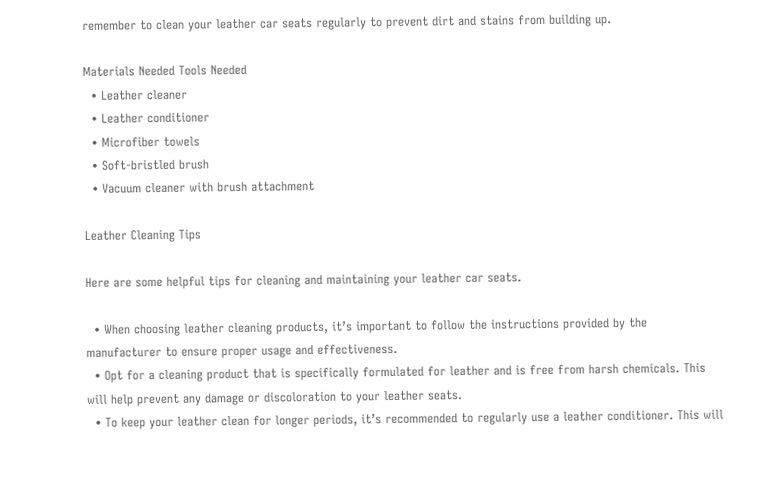remember to clean your leather car seats regularly to prevent dirt and stains from building up.

Materials Needed Tools Needed
  • Leather cleaner
  • Leather conditioner
  • Microfiber towels
  • Soft-bristled brush
  • Vacuum cleaner with brush attachment

Leather Cleaning Tips

Here are some helpful tips for cleaning and maintaining your leather car seats.

  • When choosing leather cleaning products, it’s important to follow the instructions provided by the manufacturer to ensure proper usage and effectiveness.
  • Opt for a cleaning product that is specifically formulated for leather and is free from harsh chemicals. This will help prevent any damage or discoloration to your leather seats.
  • To keep your leather clean for longer periods, it’s recommended to regularly use a leather conditioner. This will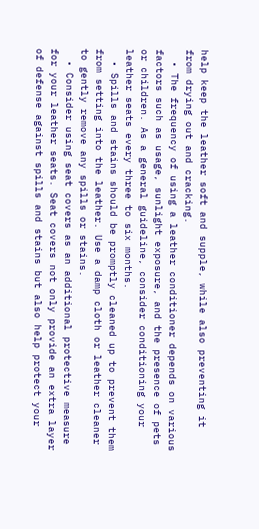help keep the leather soft and supple, while also preventing it from drying out and cracking.
  • The frequency of using a leather conditioner depends on various factors such as usage, sunlight exposure, and the presence of pets or children. As a general guideline, consider conditioning your leather seats every three to six months.
  • Spills and stains should be promptly cleaned up to prevent them from setting into the leather. Use a damp cloth or leather cleaner to gently remove any spills or stains.
  • Consider using seat covers as an additional protective measure for your leather seats. Seat covers not only provide an extra layer of defense against spills and stains but also help protect your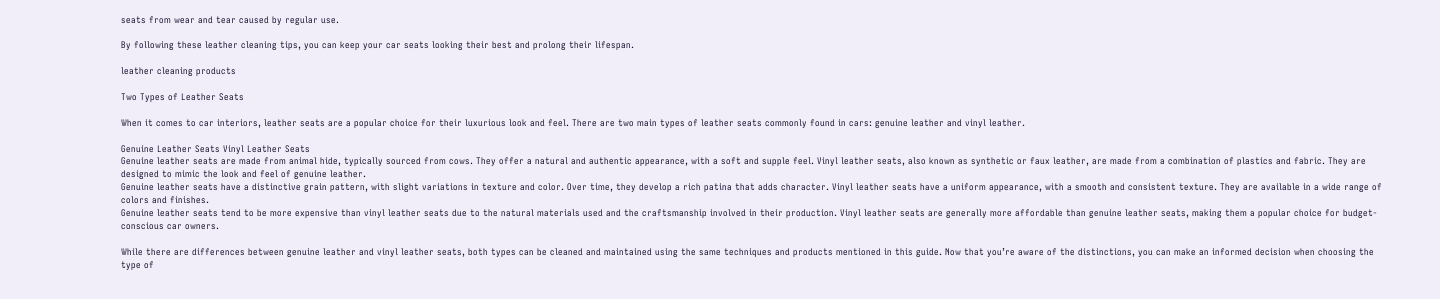seats from wear and tear caused by regular use.

By following these leather cleaning tips, you can keep your car seats looking their best and prolong their lifespan.

leather cleaning products

Two Types of Leather Seats

When it comes to car interiors, leather seats are a popular choice for their luxurious look and feel. There are two main types of leather seats commonly found in cars: genuine leather and vinyl leather.

Genuine Leather Seats Vinyl Leather Seats
Genuine leather seats are made from animal hide, typically sourced from cows. They offer a natural and authentic appearance, with a soft and supple feel. Vinyl leather seats, also known as synthetic or faux leather, are made from a combination of plastics and fabric. They are designed to mimic the look and feel of genuine leather.
Genuine leather seats have a distinctive grain pattern, with slight variations in texture and color. Over time, they develop a rich patina that adds character. Vinyl leather seats have a uniform appearance, with a smooth and consistent texture. They are available in a wide range of colors and finishes.
Genuine leather seats tend to be more expensive than vinyl leather seats due to the natural materials used and the craftsmanship involved in their production. Vinyl leather seats are generally more affordable than genuine leather seats, making them a popular choice for budget-conscious car owners.

While there are differences between genuine leather and vinyl leather seats, both types can be cleaned and maintained using the same techniques and products mentioned in this guide. Now that you’re aware of the distinctions, you can make an informed decision when choosing the type of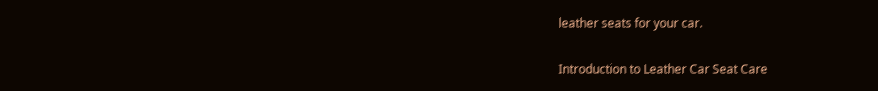leather seats for your car.

Introduction to Leather Car Seat Care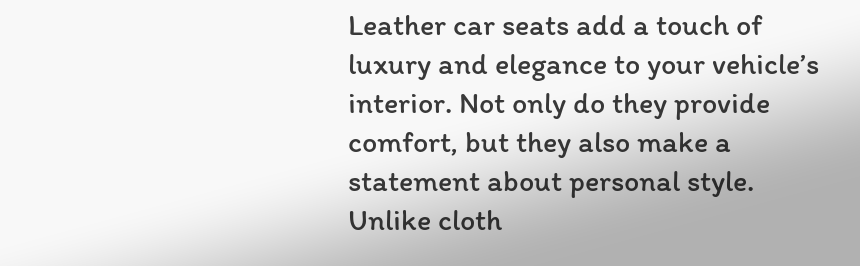Leather car seats add a touch of luxury and elegance to your vehicle’s interior. Not only do they provide comfort, but they also make a statement about personal style. Unlike cloth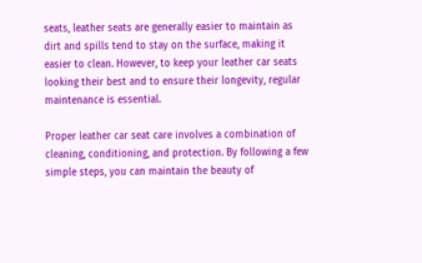seats, leather seats are generally easier to maintain as dirt and spills tend to stay on the surface, making it easier to clean. However, to keep your leather car seats looking their best and to ensure their longevity, regular maintenance is essential.

Proper leather car seat care involves a combination of cleaning, conditioning, and protection. By following a few simple steps, you can maintain the beauty of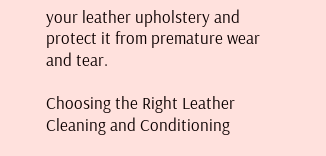your leather upholstery and protect it from premature wear and tear.

Choosing the Right Leather Cleaning and Conditioning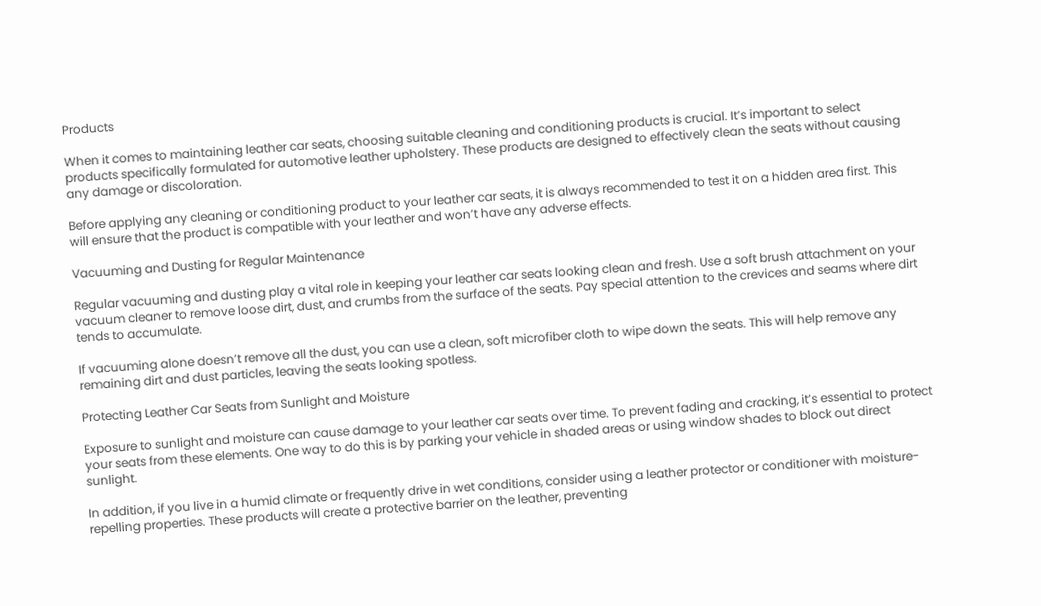Products

When it comes to maintaining leather car seats, choosing suitable cleaning and conditioning products is crucial. It’s important to select products specifically formulated for automotive leather upholstery. These products are designed to effectively clean the seats without causing any damage or discoloration.

Before applying any cleaning or conditioning product to your leather car seats, it is always recommended to test it on a hidden area first. This will ensure that the product is compatible with your leather and won’t have any adverse effects.

Vacuuming and Dusting for Regular Maintenance

Regular vacuuming and dusting play a vital role in keeping your leather car seats looking clean and fresh. Use a soft brush attachment on your vacuum cleaner to remove loose dirt, dust, and crumbs from the surface of the seats. Pay special attention to the crevices and seams where dirt tends to accumulate.

If vacuuming alone doesn’t remove all the dust, you can use a clean, soft microfiber cloth to wipe down the seats. This will help remove any remaining dirt and dust particles, leaving the seats looking spotless.

Protecting Leather Car Seats from Sunlight and Moisture

Exposure to sunlight and moisture can cause damage to your leather car seats over time. To prevent fading and cracking, it’s essential to protect your seats from these elements. One way to do this is by parking your vehicle in shaded areas or using window shades to block out direct sunlight.

In addition, if you live in a humid climate or frequently drive in wet conditions, consider using a leather protector or conditioner with moisture-repelling properties. These products will create a protective barrier on the leather, preventing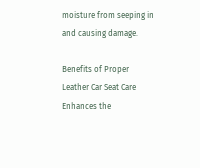moisture from seeping in and causing damage.

Benefits of Proper Leather Car Seat Care
Enhances the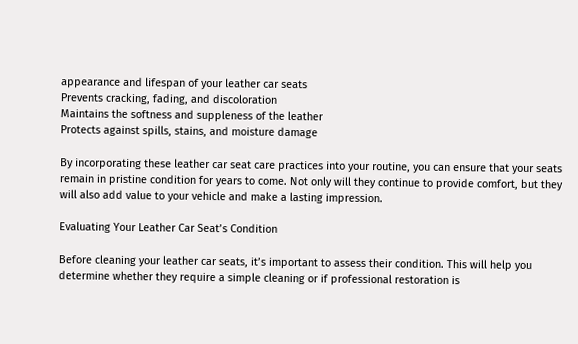appearance and lifespan of your leather car seats
Prevents cracking, fading, and discoloration
Maintains the softness and suppleness of the leather
Protects against spills, stains, and moisture damage

By incorporating these leather car seat care practices into your routine, you can ensure that your seats remain in pristine condition for years to come. Not only will they continue to provide comfort, but they will also add value to your vehicle and make a lasting impression.

Evaluating Your Leather Car Seat’s Condition

Before cleaning your leather car seats, it’s important to assess their condition. This will help you determine whether they require a simple cleaning or if professional restoration is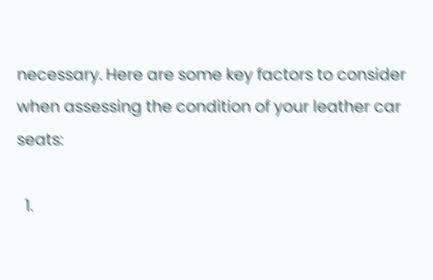necessary. Here are some key factors to consider when assessing the condition of your leather car seats:

  1.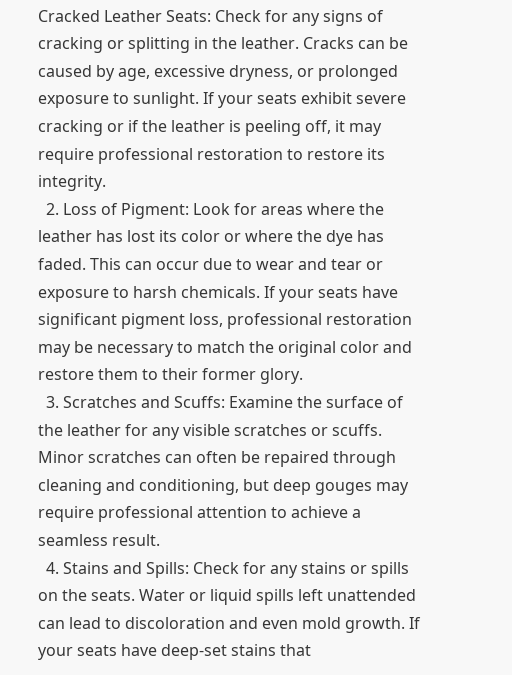Cracked Leather Seats: Check for any signs of cracking or splitting in the leather. Cracks can be caused by age, excessive dryness, or prolonged exposure to sunlight. If your seats exhibit severe cracking or if the leather is peeling off, it may require professional restoration to restore its integrity.
  2. Loss of Pigment: Look for areas where the leather has lost its color or where the dye has faded. This can occur due to wear and tear or exposure to harsh chemicals. If your seats have significant pigment loss, professional restoration may be necessary to match the original color and restore them to their former glory.
  3. Scratches and Scuffs: Examine the surface of the leather for any visible scratches or scuffs. Minor scratches can often be repaired through cleaning and conditioning, but deep gouges may require professional attention to achieve a seamless result.
  4. Stains and Spills: Check for any stains or spills on the seats. Water or liquid spills left unattended can lead to discoloration and even mold growth. If your seats have deep-set stains that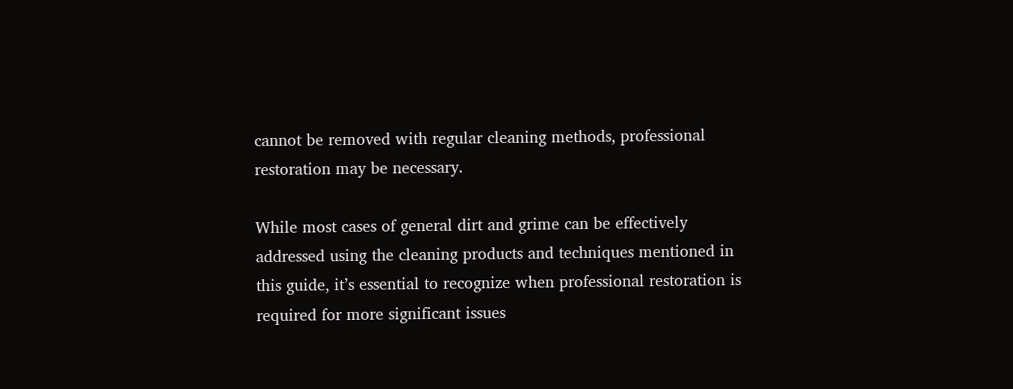cannot be removed with regular cleaning methods, professional restoration may be necessary.

While most cases of general dirt and grime can be effectively addressed using the cleaning products and techniques mentioned in this guide, it’s essential to recognize when professional restoration is required for more significant issues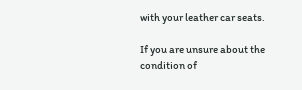with your leather car seats.

If you are unsure about the condition of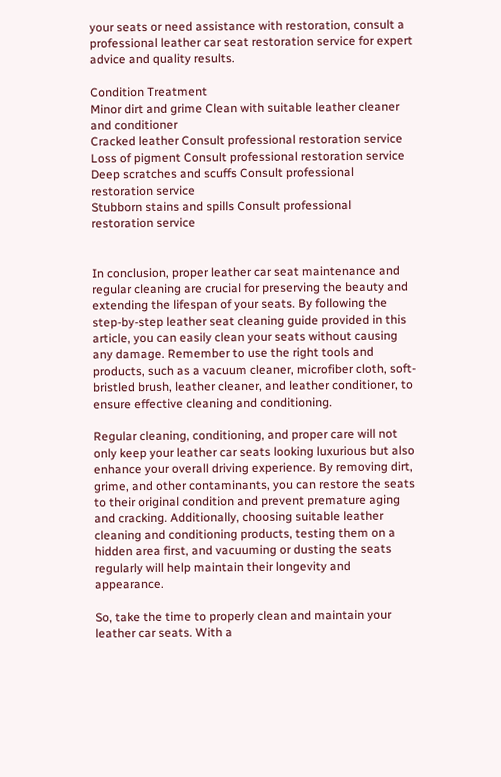your seats or need assistance with restoration, consult a professional leather car seat restoration service for expert advice and quality results.

Condition Treatment
Minor dirt and grime Clean with suitable leather cleaner and conditioner
Cracked leather Consult professional restoration service
Loss of pigment Consult professional restoration service
Deep scratches and scuffs Consult professional restoration service
Stubborn stains and spills Consult professional restoration service


In conclusion, proper leather car seat maintenance and regular cleaning are crucial for preserving the beauty and extending the lifespan of your seats. By following the step-by-step leather seat cleaning guide provided in this article, you can easily clean your seats without causing any damage. Remember to use the right tools and products, such as a vacuum cleaner, microfiber cloth, soft-bristled brush, leather cleaner, and leather conditioner, to ensure effective cleaning and conditioning.

Regular cleaning, conditioning, and proper care will not only keep your leather car seats looking luxurious but also enhance your overall driving experience. By removing dirt, grime, and other contaminants, you can restore the seats to their original condition and prevent premature aging and cracking. Additionally, choosing suitable leather cleaning and conditioning products, testing them on a hidden area first, and vacuuming or dusting the seats regularly will help maintain their longevity and appearance.

So, take the time to properly clean and maintain your leather car seats. With a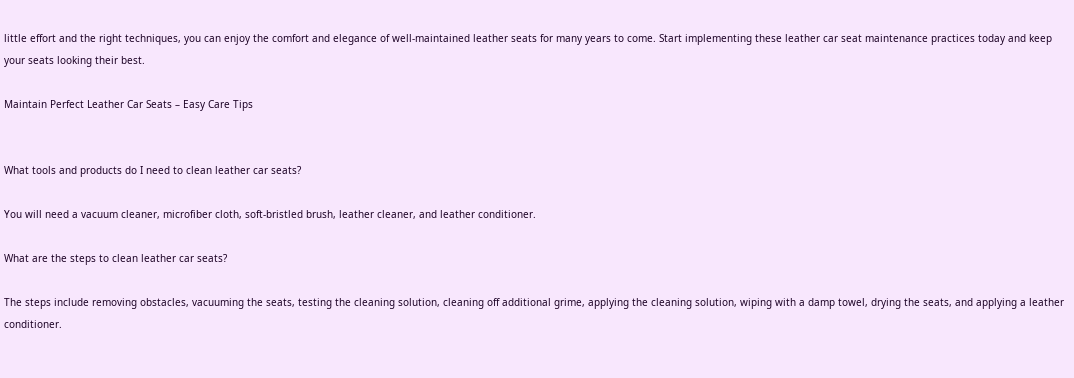little effort and the right techniques, you can enjoy the comfort and elegance of well-maintained leather seats for many years to come. Start implementing these leather car seat maintenance practices today and keep your seats looking their best.

Maintain Perfect Leather Car Seats – Easy Care Tips


What tools and products do I need to clean leather car seats?

You will need a vacuum cleaner, microfiber cloth, soft-bristled brush, leather cleaner, and leather conditioner.

What are the steps to clean leather car seats?

The steps include removing obstacles, vacuuming the seats, testing the cleaning solution, cleaning off additional grime, applying the cleaning solution, wiping with a damp towel, drying the seats, and applying a leather conditioner.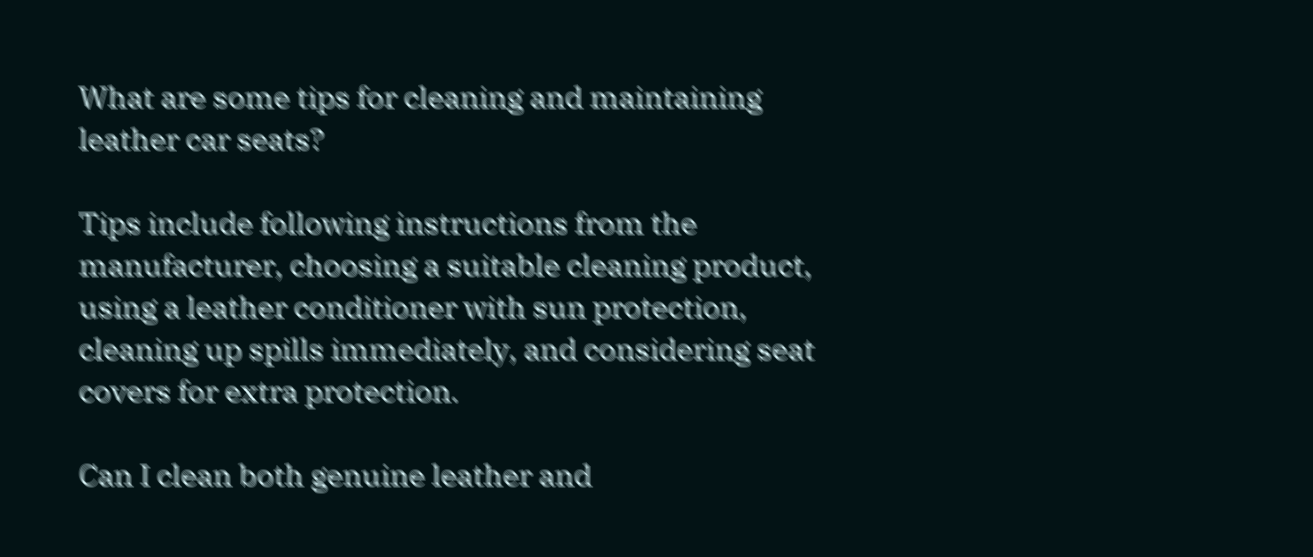What are some tips for cleaning and maintaining leather car seats?

Tips include following instructions from the manufacturer, choosing a suitable cleaning product, using a leather conditioner with sun protection, cleaning up spills immediately, and considering seat covers for extra protection.

Can I clean both genuine leather and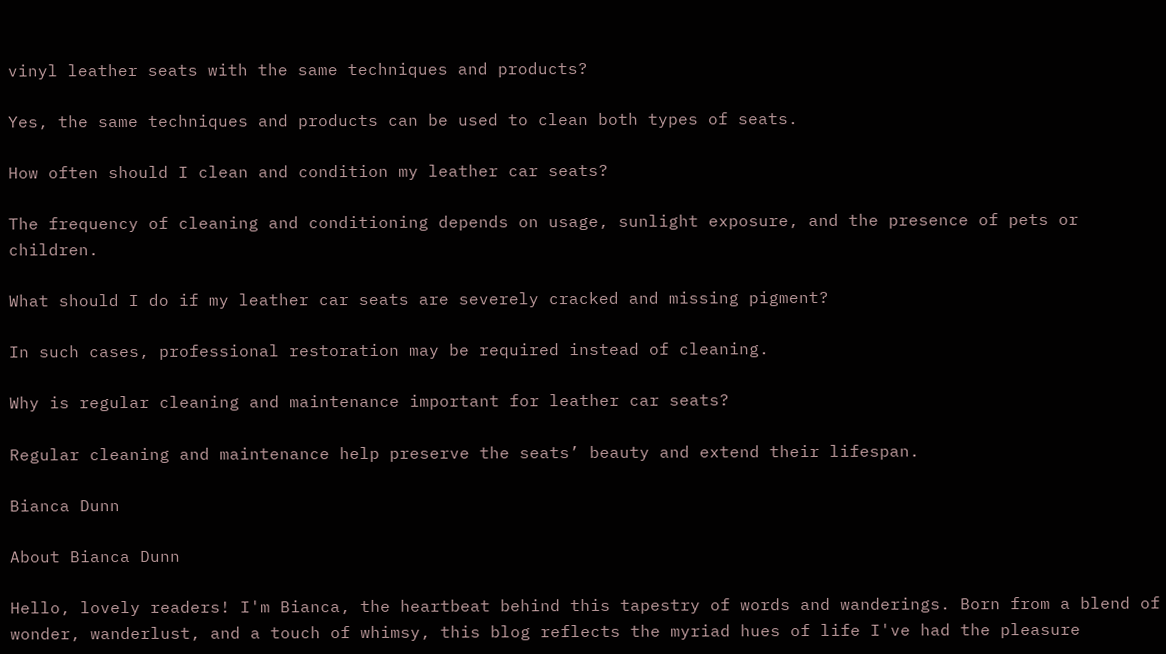vinyl leather seats with the same techniques and products?

Yes, the same techniques and products can be used to clean both types of seats.

How often should I clean and condition my leather car seats?

The frequency of cleaning and conditioning depends on usage, sunlight exposure, and the presence of pets or children.

What should I do if my leather car seats are severely cracked and missing pigment?

In such cases, professional restoration may be required instead of cleaning.

Why is regular cleaning and maintenance important for leather car seats?

Regular cleaning and maintenance help preserve the seats’ beauty and extend their lifespan.

Bianca Dunn

About Bianca Dunn

Hello, lovely readers! I'm Bianca, the heartbeat behind this tapestry of words and wanderings. Born from a blend of wonder, wanderlust, and a touch of whimsy, this blog reflects the myriad hues of life I've had the pleasure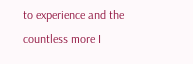to experience and the countless more I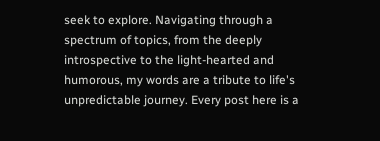seek to explore. Navigating through a spectrum of topics, from the deeply introspective to the light-hearted and humorous, my words are a tribute to life's unpredictable journey. Every post here is a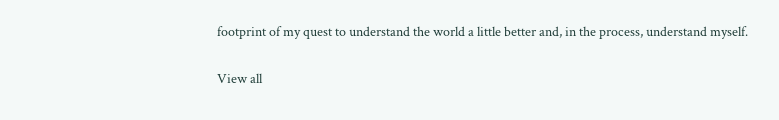footprint of my quest to understand the world a little better and, in the process, understand myself.

View all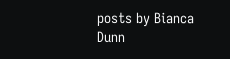posts by Bianca Dunn